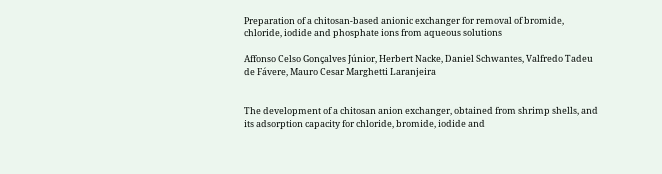Preparation of a chitosan-based anionic exchanger for removal of bromide, chloride, iodide and phosphate ions from aqueous solutions

Affonso Celso Gonçalves Júnior, Herbert Nacke, Daniel Schwantes, Valfredo Tadeu de Fávere, Mauro Cesar Marghetti Laranjeira


The development of a chitosan anion exchanger, obtained from shrimp shells, and its adsorption capacity for chloride, bromide, iodide and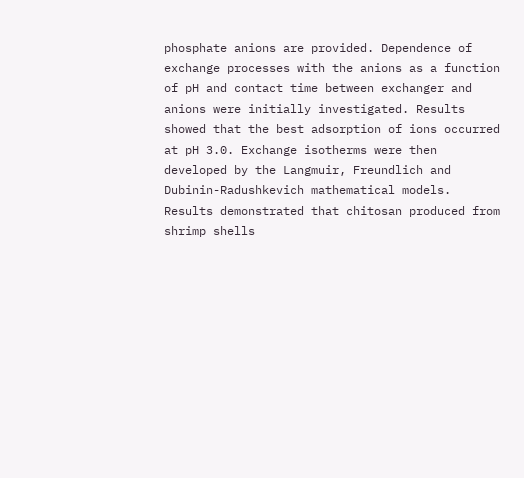phosphate anions are provided. Dependence of exchange processes with the anions as a function of pH and contact time between exchanger and anions were initially investigated. Results showed that the best adsorption of ions occurred at pH 3.0. Exchange isotherms were then developed by the Langmuir, Freundlich and Dubinin-Radushkevich mathematical models. Results demonstrated that chitosan produced from shrimp shells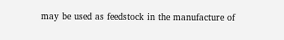may be used as feedstock in the manufacture of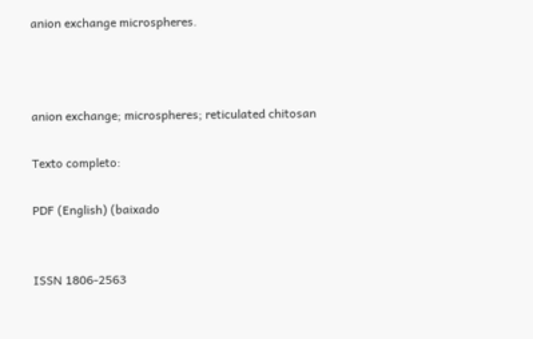anion exchange microspheres.



anion exchange; microspheres; reticulated chitosan

Texto completo:

PDF (English) (baixado


ISSN 1806-2563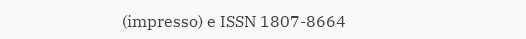(impresso) e ISSN 1807-8664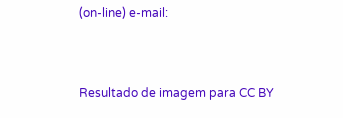(on-line) e-mail:


Resultado de imagem para CC BY